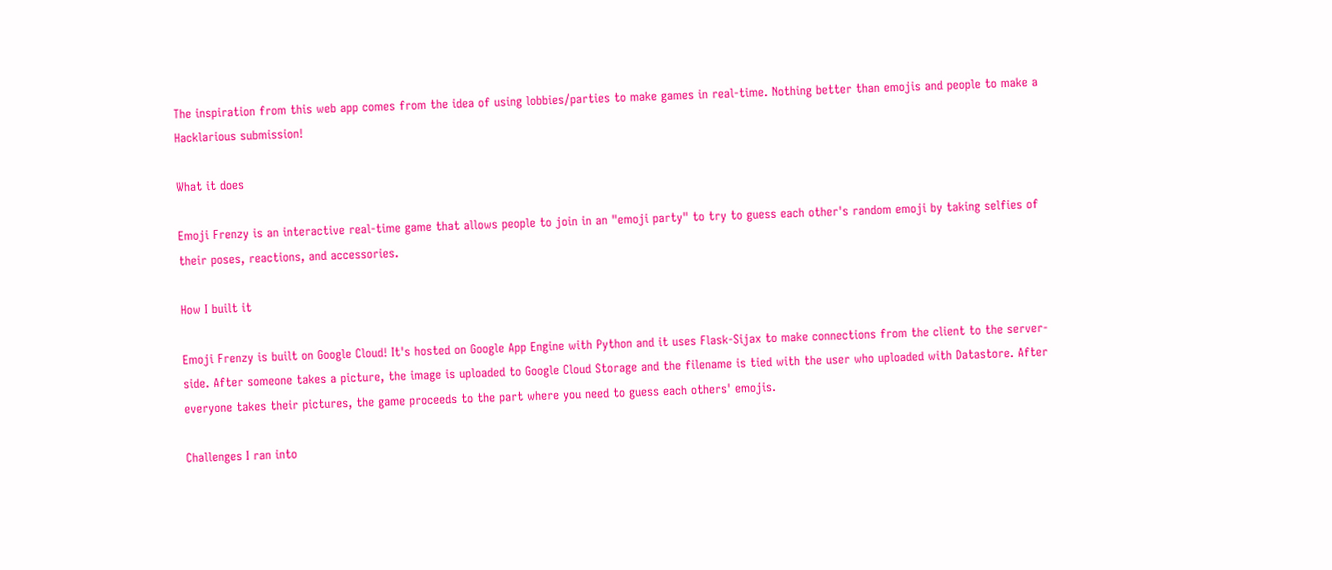The inspiration from this web app comes from the idea of using lobbies/parties to make games in real-time. Nothing better than emojis and people to make a Hacklarious submission!

What it does

Emoji Frenzy is an interactive real-time game that allows people to join in an "emoji party" to try to guess each other's random emoji by taking selfies of their poses, reactions, and accessories.

How I built it

Emoji Frenzy is built on Google Cloud! It's hosted on Google App Engine with Python and it uses Flask-Sijax to make connections from the client to the server-side. After someone takes a picture, the image is uploaded to Google Cloud Storage and the filename is tied with the user who uploaded with Datastore. After everyone takes their pictures, the game proceeds to the part where you need to guess each others' emojis.

Challenges I ran into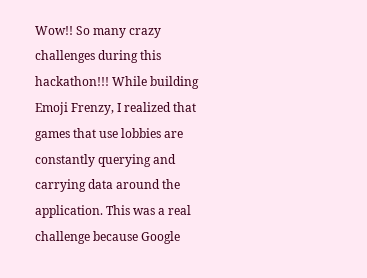Wow!! So many crazy challenges during this hackathon!!! While building Emoji Frenzy, I realized that games that use lobbies are constantly querying and carrying data around the application. This was a real challenge because Google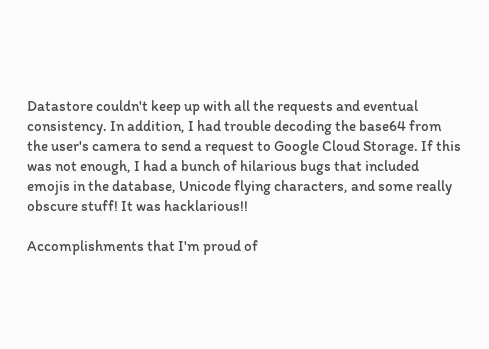Datastore couldn't keep up with all the requests and eventual consistency. In addition, I had trouble decoding the base64 from the user's camera to send a request to Google Cloud Storage. If this was not enough, I had a bunch of hilarious bugs that included emojis in the database, Unicode flying characters, and some really obscure stuff! It was hacklarious!!

Accomplishments that I'm proud of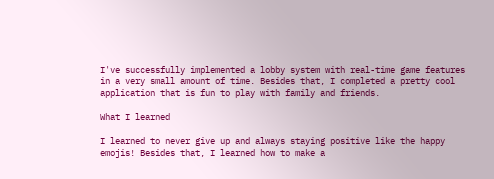I've successfully implemented a lobby system with real-time game features in a very small amount of time. Besides that, I completed a pretty cool application that is fun to play with family and friends.

What I learned

I learned to never give up and always staying positive like the happy emojis! Besides that, I learned how to make a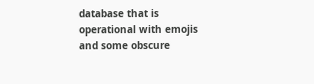database that is operational with emojis and some obscure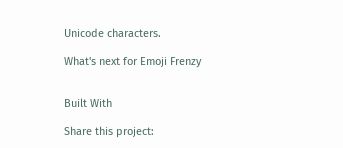Unicode characters.

What's next for Emoji Frenzy


Built With

Share this project: